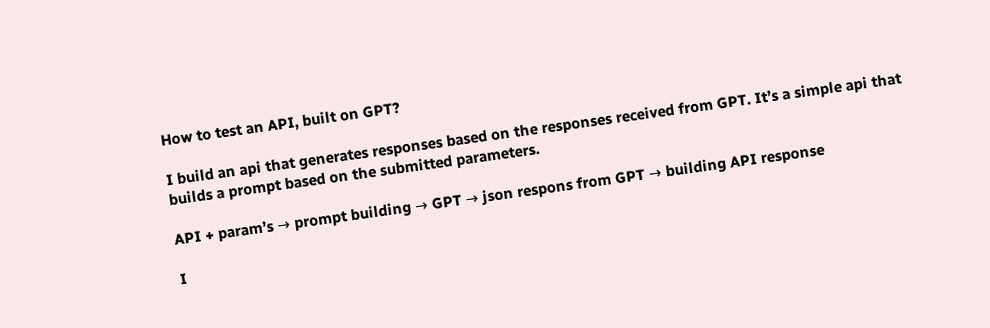How to test an API, built on GPT?

I build an api that generates responses based on the responses received from GPT. It’s a simple api that builds a prompt based on the submitted parameters.

API + param’s → prompt building → GPT → json respons from GPT → building API response

I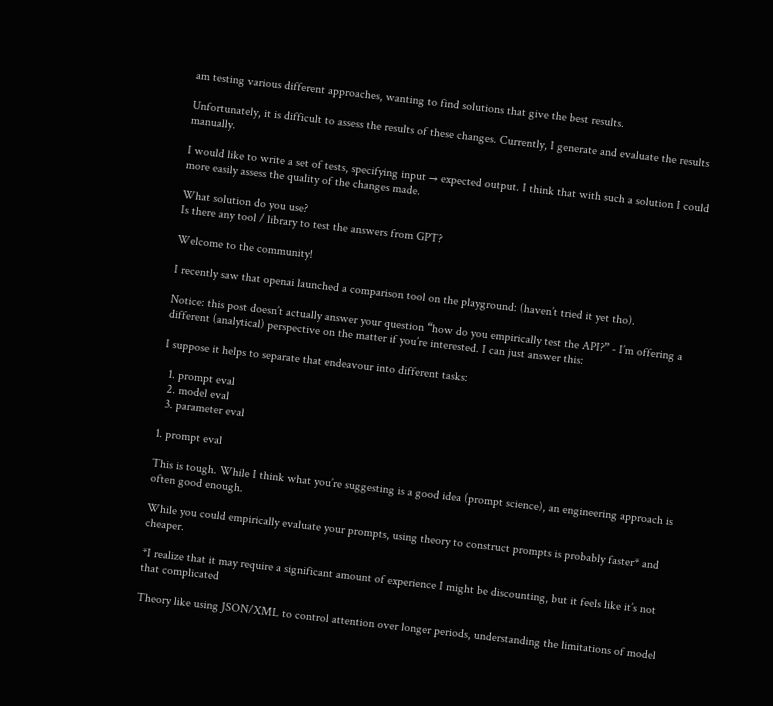am testing various different approaches, wanting to find solutions that give the best results.

Unfortunately, it is difficult to assess the results of these changes. Currently, I generate and evaluate the results manually.

I would like to write a set of tests, specifying input → expected output. I think that with such a solution I could more easily assess the quality of the changes made.

What solution do you use?
Is there any tool / library to test the answers from GPT?

Welcome to the community!

I recently saw that openai launched a comparison tool on the playground: (haven’t tried it yet tho).

Notice: this post doesn’t actually answer your question “how do you empirically test the API?” - I’m offering a different (analytical) perspective on the matter if you’re interested. I can just answer this:

I suppose it helps to separate that endeavour into different tasks:

  1. prompt eval
  2. model eval
  3. parameter eval

1. prompt eval

This is tough. While I think what you’re suggesting is a good idea (prompt science), an engineering approach is often good enough.

While you could empirically evaluate your prompts, using theory to construct prompts is probably faster* and cheaper.

*I realize that it may require a significant amount of experience I might be discounting, but it feels like it’s not that complicated

Theory like using JSON/XML to control attention over longer periods, understanding the limitations of model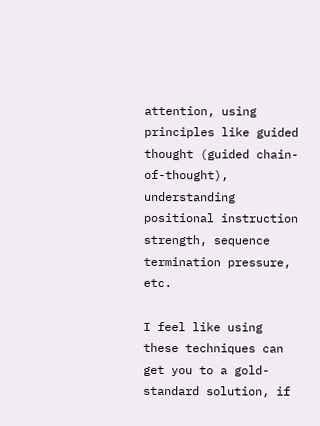attention, using principles like guided thought (guided chain-of-thought), understanding positional instruction strength, sequence termination pressure, etc.

I feel like using these techniques can get you to a gold-standard solution, if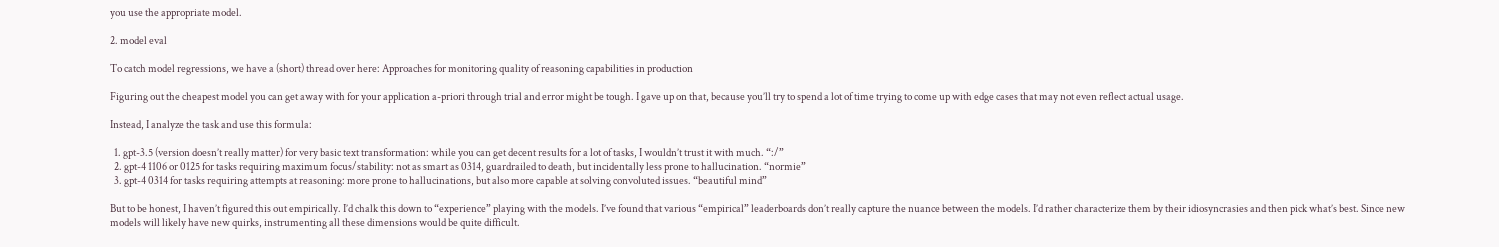you use the appropriate model.

2. model eval

To catch model regressions, we have a (short) thread over here: Approaches for monitoring quality of reasoning capabilities in production

Figuring out the cheapest model you can get away with for your application a-priori through trial and error might be tough. I gave up on that, because you’ll try to spend a lot of time trying to come up with edge cases that may not even reflect actual usage.

Instead, I analyze the task and use this formula:

  1. gpt-3.5 (version doesn’t really matter) for very basic text transformation: while you can get decent results for a lot of tasks, I wouldn’t trust it with much. “:/”
  2. gpt-4 1106 or 0125 for tasks requiring maximum focus/stability: not as smart as 0314, guardrailed to death, but incidentally less prone to hallucination. “normie”
  3. gpt-4 0314 for tasks requiring attempts at reasoning: more prone to hallucinations, but also more capable at solving convoluted issues. “beautiful mind”

But to be honest, I haven’t figured this out empirically. I’d chalk this down to “experience” playing with the models. I’ve found that various “empirical” leaderboards don’t really capture the nuance between the models. I’d rather characterize them by their idiosyncrasies and then pick what’s best. Since new models will likely have new quirks, instrumenting all these dimensions would be quite difficult.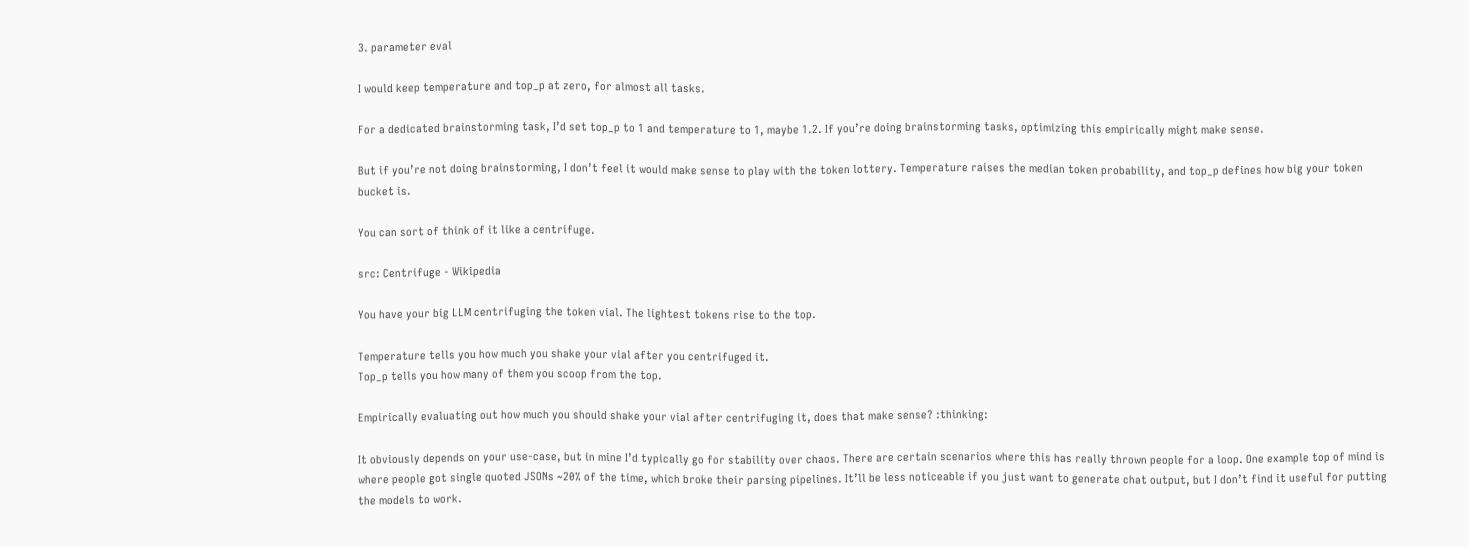3. parameter eval

I would keep temperature and top_p at zero, for almost all tasks.

For a dedicated brainstorming task, I’d set top_p to 1 and temperature to 1, maybe 1.2. If you’re doing brainstorming tasks, optimizing this empirically might make sense.

But if you’re not doing brainstorming, I don’t feel it would make sense to play with the token lottery. Temperature raises the median token probability, and top_p defines how big your token bucket is.

You can sort of think of it like a centrifuge.

src: Centrifuge - Wikipedia

You have your big LLM centrifuging the token vial. The lightest tokens rise to the top.

Temperature tells you how much you shake your vial after you centrifuged it.
Top_p tells you how many of them you scoop from the top.

Empirically evaluating out how much you should shake your vial after centrifuging it, does that make sense? :thinking:

It obviously depends on your use-case, but in mine I’d typically go for stability over chaos. There are certain scenarios where this has really thrown people for a loop. One example top of mind is where people got single quoted JSONs ~20% of the time, which broke their parsing pipelines. It’ll be less noticeable if you just want to generate chat output, but I don’t find it useful for putting the models to work.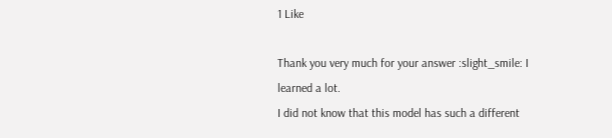1 Like

Thank you very much for your answer :slight_smile: I learned a lot.
I did not know that this model has such a different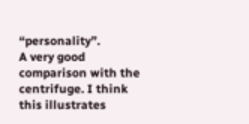“personality”.
A very good comparison with the centrifuge. I think this illustrates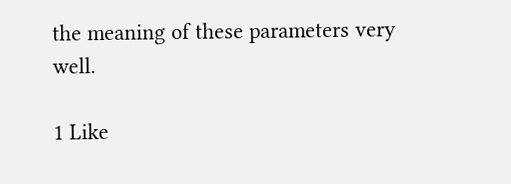the meaning of these parameters very well.

1 Like